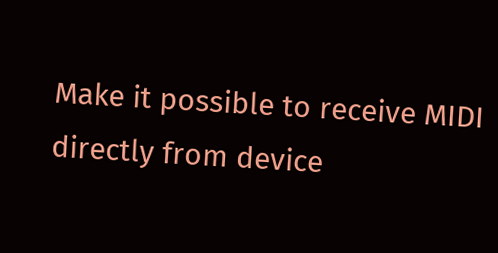Make it possible to receive MIDI directly from device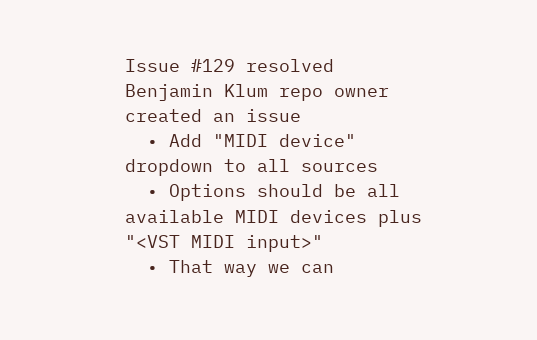Issue #129 resolved
Benjamin Klum repo owner created an issue
  • Add "MIDI device" dropdown to all sources
  • Options should be all available MIDI devices plus "<VST MIDI input>"
  • That way we can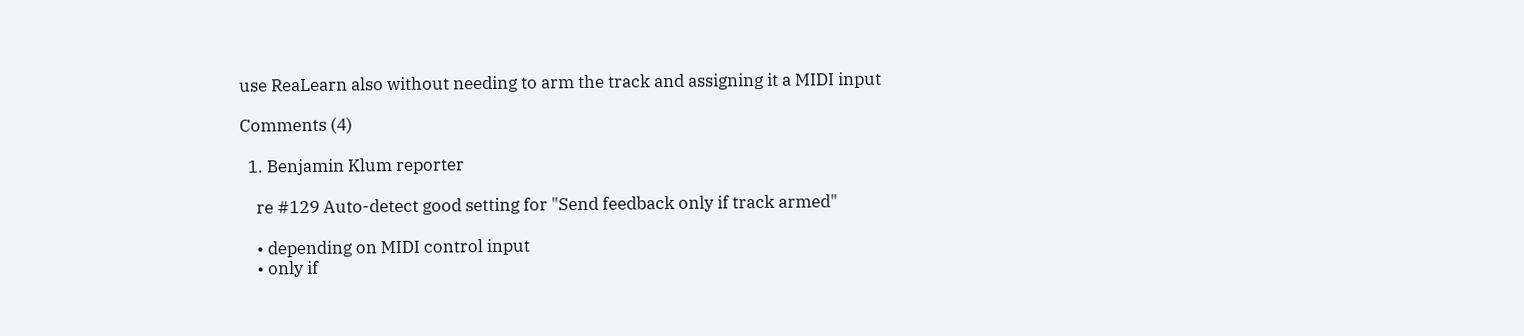use ReaLearn also without needing to arm the track and assigning it a MIDI input

Comments (4)

  1. Benjamin Klum reporter

    re #129 Auto-detect good setting for "Send feedback only if track armed"

    • depending on MIDI control input
    • only if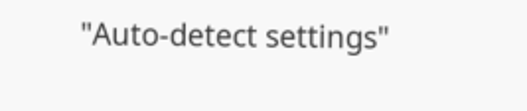"Auto-detect settings"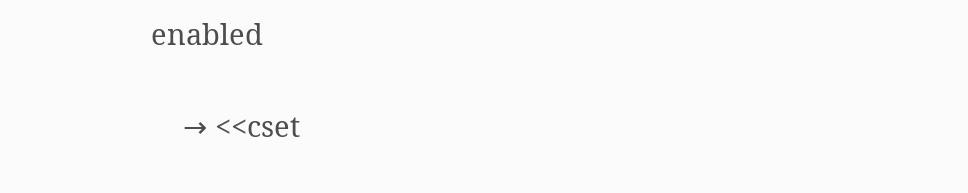enabled

    → <<cset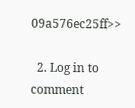09a576ec25ff>>

  2. Log in to comment